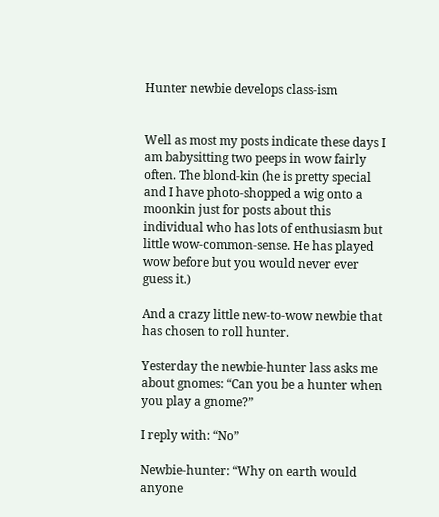Hunter newbie develops class-ism


Well as most my posts indicate these days I am babysitting two peeps in wow fairly often. The blond-kin (he is pretty special and I have photo-shopped a wig onto a moonkin just for posts about this individual who has lots of enthusiasm but little wow-common-sense. He has played wow before but you would never ever guess it.)

And a crazy little new-to-wow newbie that has chosen to roll hunter.

Yesterday the newbie-hunter lass asks me about gnomes: “Can you be a hunter when you play a gnome?”

I reply with: “No”

Newbie-hunter: “Why on earth would anyone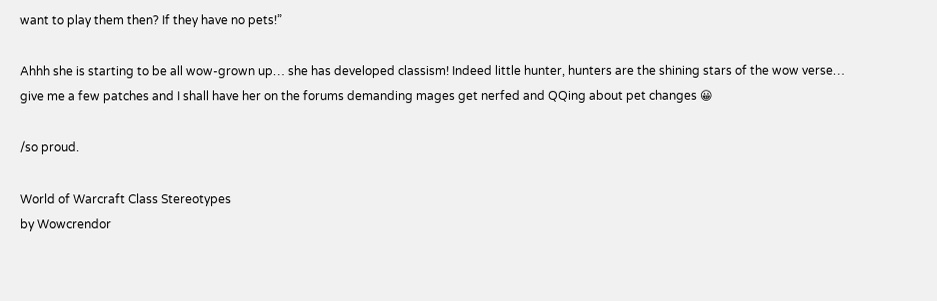want to play them then? If they have no pets!”

Ahhh she is starting to be all wow-grown up… she has developed classism! Indeed little hunter, hunters are the shining stars of the wow verse… give me a few patches and I shall have her on the forums demanding mages get nerfed and QQing about pet changes 😀

/so proud.

World of Warcraft Class Stereotypes
by Wowcrendor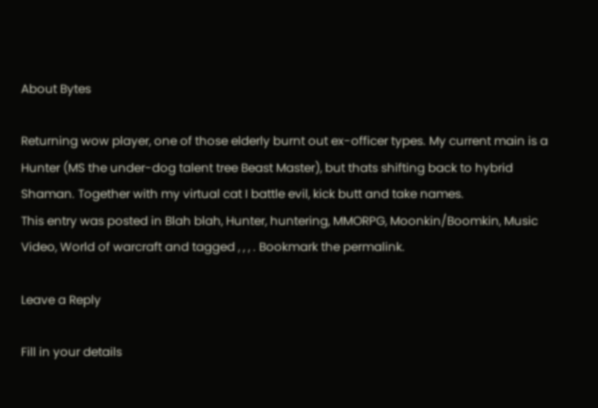About Bytes

Returning wow player, one of those elderly burnt out ex-officer types. My current main is a Hunter (MS the under-dog talent tree Beast Master), but thats shifting back to hybrid Shaman. Together with my virtual cat I battle evil, kick butt and take names.
This entry was posted in Blah blah, Hunter, huntering, MMORPG, Moonkin/Boomkin, Music Video, World of warcraft and tagged , , , . Bookmark the permalink.

Leave a Reply

Fill in your details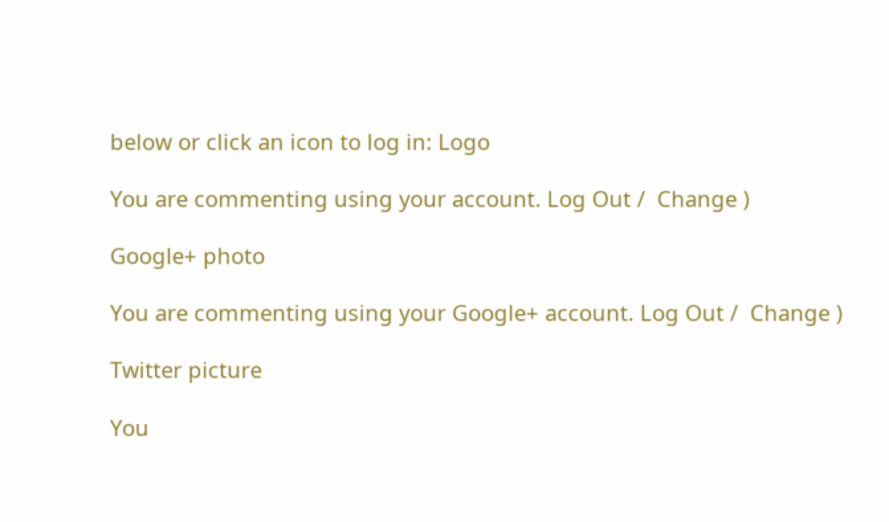below or click an icon to log in: Logo

You are commenting using your account. Log Out /  Change )

Google+ photo

You are commenting using your Google+ account. Log Out /  Change )

Twitter picture

You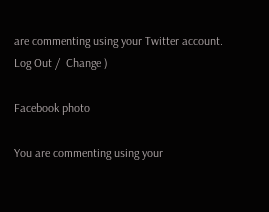are commenting using your Twitter account. Log Out /  Change )

Facebook photo

You are commenting using your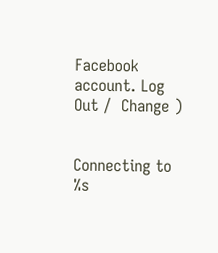Facebook account. Log Out /  Change )


Connecting to %s